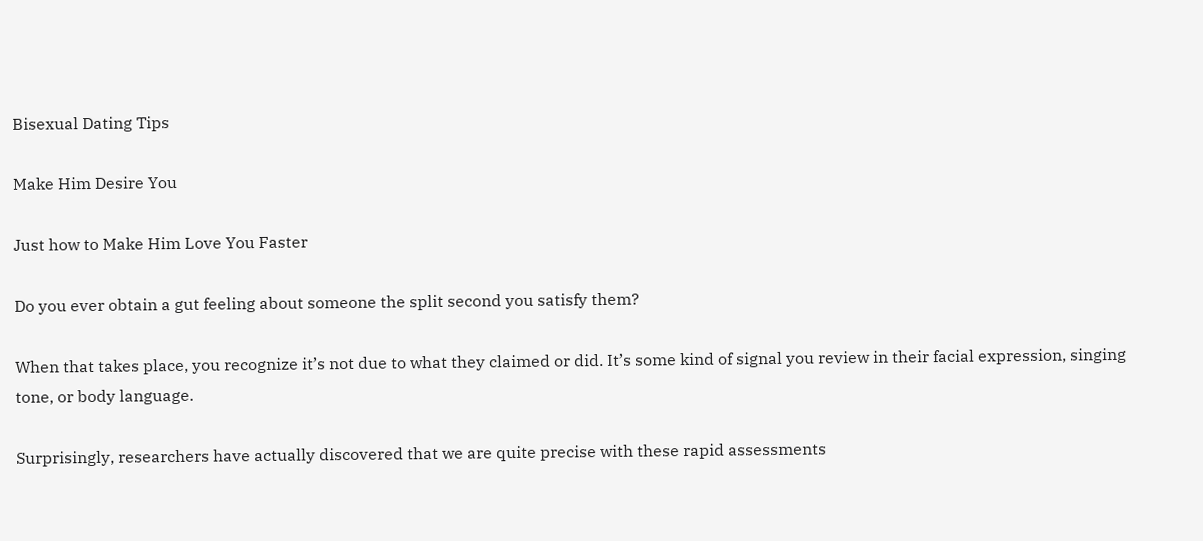Bisexual Dating Tips

Make Him Desire You

Just how to Make Him Love You Faster

Do you ever obtain a gut feeling about someone the split second you satisfy them?

When that takes place, you recognize it’s not due to what they claimed or did. It’s some kind of signal you review in their facial expression, singing tone, or body language.

Surprisingly, researchers have actually discovered that we are quite precise with these rapid assessments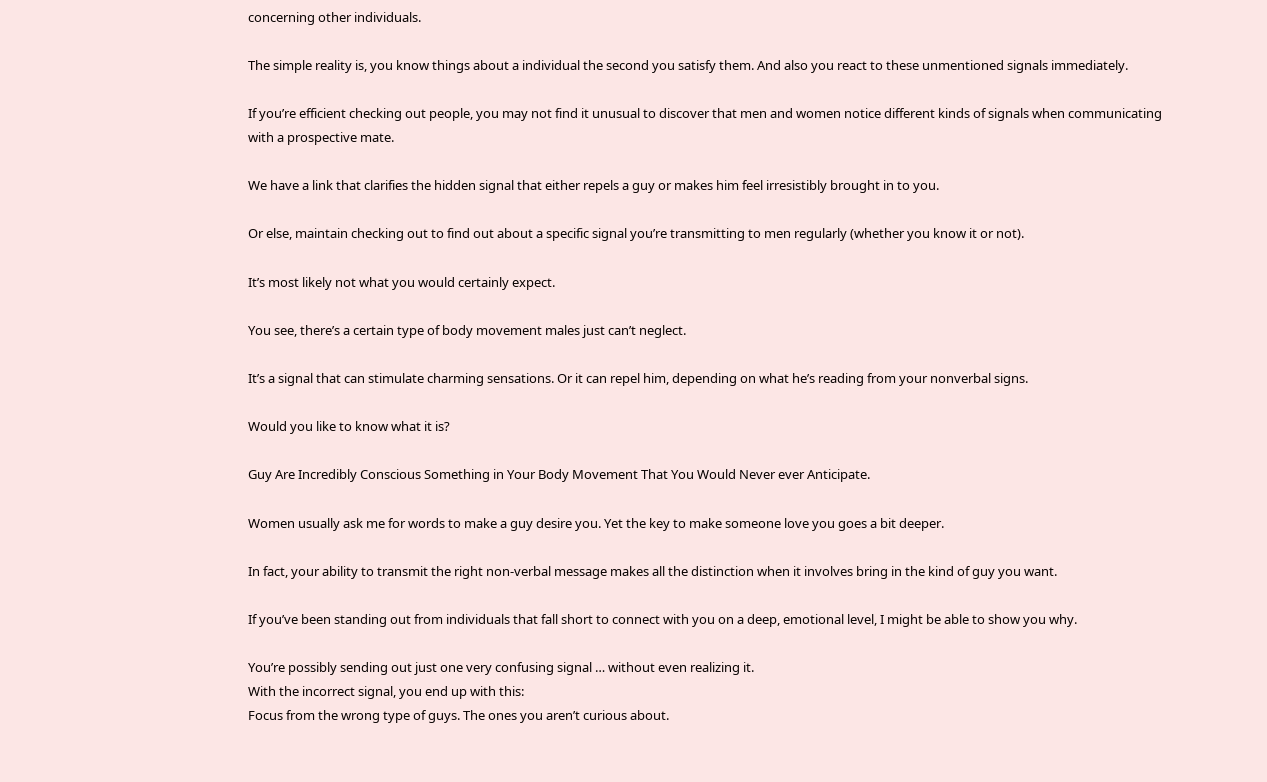concerning other individuals.

The simple reality is, you know things about a individual the second you satisfy them. And also you react to these unmentioned signals immediately.

If you’re efficient checking out people, you may not find it unusual to discover that men and women notice different kinds of signals when communicating with a prospective mate.

We have a link that clarifies the hidden signal that either repels a guy or makes him feel irresistibly brought in to you.

Or else, maintain checking out to find out about a specific signal you’re transmitting to men regularly (whether you know it or not).

It’s most likely not what you would certainly expect.

You see, there’s a certain type of body movement males just can’t neglect.

It’s a signal that can stimulate charming sensations. Or it can repel him, depending on what he’s reading from your nonverbal signs.

Would you like to know what it is?

Guy Are Incredibly Conscious Something in Your Body Movement That You Would Never ever Anticipate.

Women usually ask me for words to make a guy desire you. Yet the key to make someone love you goes a bit deeper.

In fact, your ability to transmit the right non-verbal message makes all the distinction when it involves bring in the kind of guy you want.

If you’ve been standing out from individuals that fall short to connect with you on a deep, emotional level, I might be able to show you why.

You’re possibly sending out just one very confusing signal … without even realizing it.
With the incorrect signal, you end up with this:
Focus from the wrong type of guys. The ones you aren’t curious about.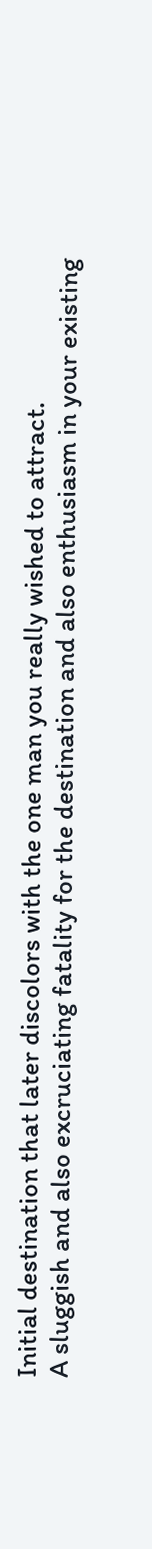Initial destination that later discolors with the one man you really wished to attract.
A sluggish and also excruciating fatality for the destination and also enthusiasm in your existing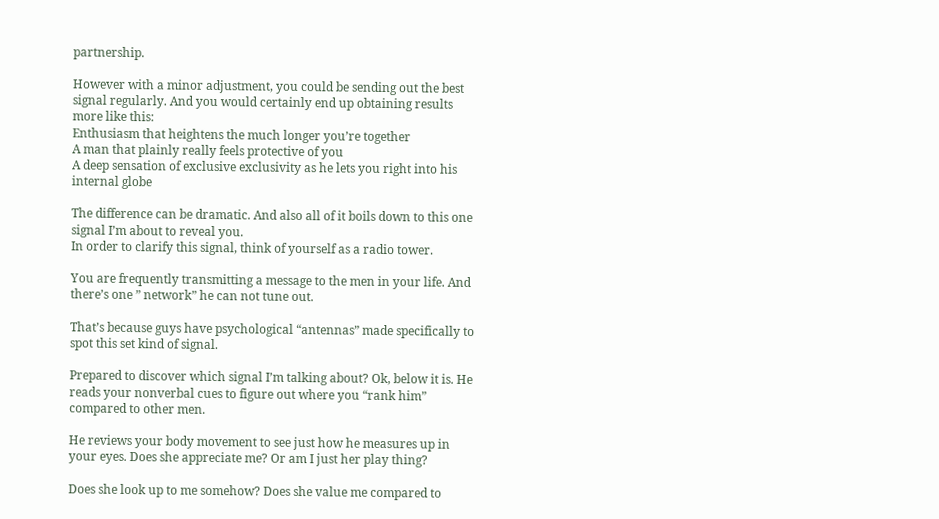partnership.

However with a minor adjustment, you could be sending out the best signal regularly. And you would certainly end up obtaining results more like this:
Enthusiasm that heightens the much longer you’re together
A man that plainly really feels protective of you
A deep sensation of exclusive exclusivity as he lets you right into his internal globe

The difference can be dramatic. And also all of it boils down to this one signal I’m about to reveal you.
In order to clarify this signal, think of yourself as a radio tower.

You are frequently transmitting a message to the men in your life. And there’s one ” network” he can not tune out.

That’s because guys have psychological “antennas” made specifically to spot this set kind of signal.

Prepared to discover which signal I’m talking about? Ok, below it is. He reads your nonverbal cues to figure out where you “rank him” compared to other men.

He reviews your body movement to see just how he measures up in your eyes. Does she appreciate me? Or am I just her play thing?

Does she look up to me somehow? Does she value me compared to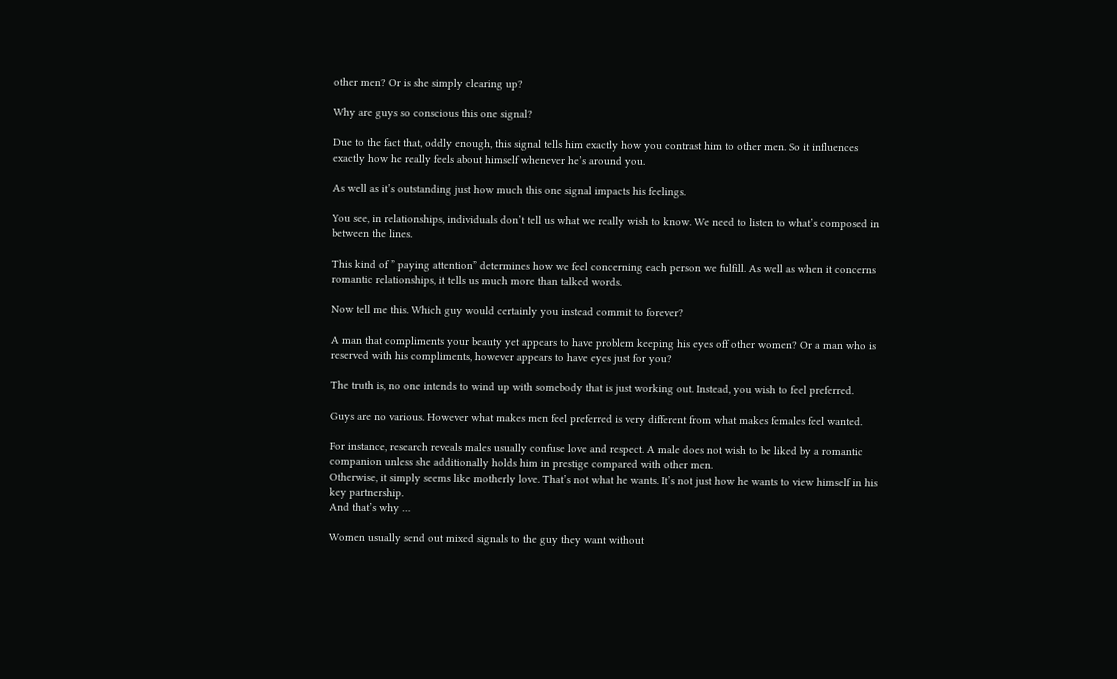other men? Or is she simply clearing up?

Why are guys so conscious this one signal?

Due to the fact that, oddly enough, this signal tells him exactly how you contrast him to other men. So it influences exactly how he really feels about himself whenever he’s around you.

As well as it’s outstanding just how much this one signal impacts his feelings.

You see, in relationships, individuals don’t tell us what we really wish to know. We need to listen to what’s composed in between the lines.

This kind of ” paying attention” determines how we feel concerning each person we fulfill. As well as when it concerns romantic relationships, it tells us much more than talked words.

Now tell me this. Which guy would certainly you instead commit to forever?

A man that compliments your beauty yet appears to have problem keeping his eyes off other women? Or a man who is reserved with his compliments, however appears to have eyes just for you?

The truth is, no one intends to wind up with somebody that is just working out. Instead, you wish to feel preferred.

Guys are no various. However what makes men feel preferred is very different from what makes females feel wanted.

For instance, research reveals males usually confuse love and respect. A male does not wish to be liked by a romantic companion unless she additionally holds him in prestige compared with other men.
Otherwise, it simply seems like motherly love. That’s not what he wants. It’s not just how he wants to view himself in his key partnership.
And that’s why …

Women usually send out mixed signals to the guy they want without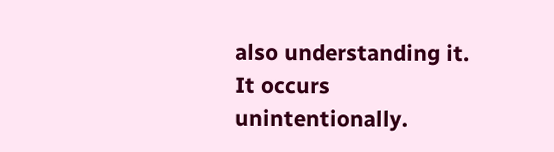also understanding it.
It occurs unintentionally.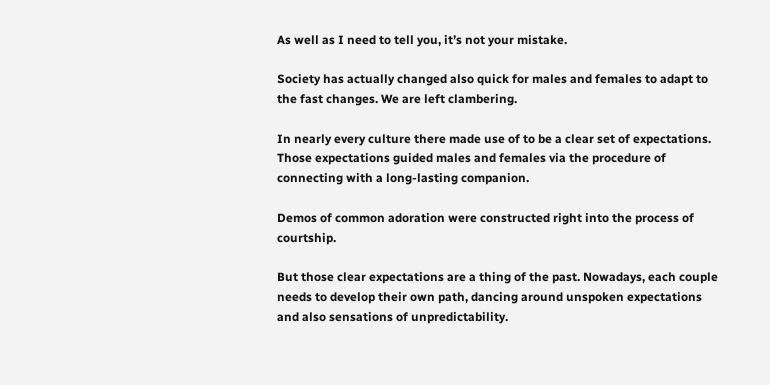As well as I need to tell you, it’s not your mistake.

Society has actually changed also quick for males and females to adapt to the fast changes. We are left clambering.

In nearly every culture there made use of to be a clear set of expectations. Those expectations guided males and females via the procedure of connecting with a long-lasting companion.

Demos of common adoration were constructed right into the process of courtship.

But those clear expectations are a thing of the past. Nowadays, each couple needs to develop their own path, dancing around unspoken expectations and also sensations of unpredictability.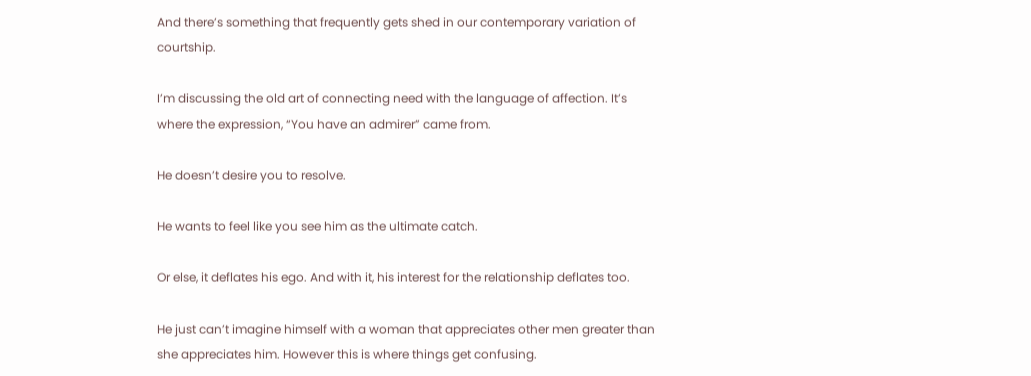And there’s something that frequently gets shed in our contemporary variation of courtship.

I’m discussing the old art of connecting need with the language of affection. It’s where the expression, “You have an admirer” came from.

He doesn’t desire you to resolve.

He wants to feel like you see him as the ultimate catch.

Or else, it deflates his ego. And with it, his interest for the relationship deflates too.

He just can’t imagine himself with a woman that appreciates other men greater than she appreciates him. However this is where things get confusing.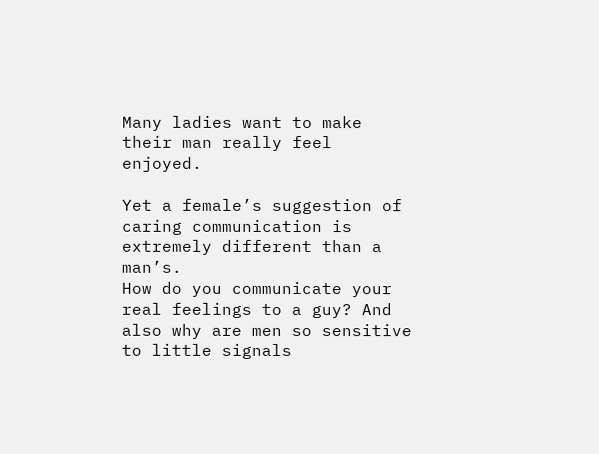Many ladies want to make their man really feel enjoyed.

Yet a female’s suggestion of caring communication is extremely different than a man’s.
How do you communicate your real feelings to a guy? And also why are men so sensitive to little signals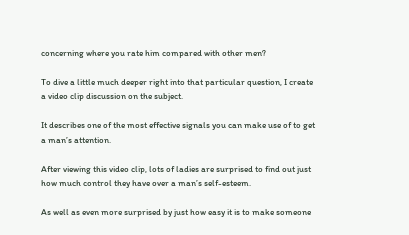concerning where you rate him compared with other men?

To dive a little much deeper right into that particular question, I create a video clip discussion on the subject.

It describes one of the most effective signals you can make use of to get a man’s attention.

After viewing this video clip, lots of ladies are surprised to find out just how much control they have over a man’s self-esteem.

As well as even more surprised by just how easy it is to make someone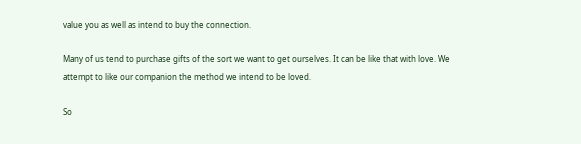value you as well as intend to buy the connection.

Many of us tend to purchase gifts of the sort we want to get ourselves. It can be like that with love. We attempt to like our companion the method we intend to be loved.

So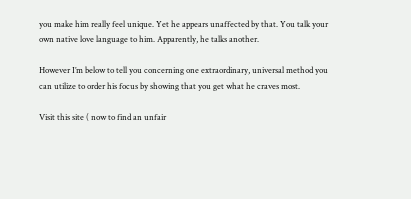you make him really feel unique. Yet he appears unaffected by that. You talk your own native love language to him. Apparently, he talks another.

However I’m below to tell you concerning one extraordinary, universal method you can utilize to order his focus by showing that you get what he craves most.

Visit this site ( now to find an unfair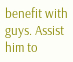benefit with guys. Assist him to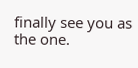finally see you as the one.